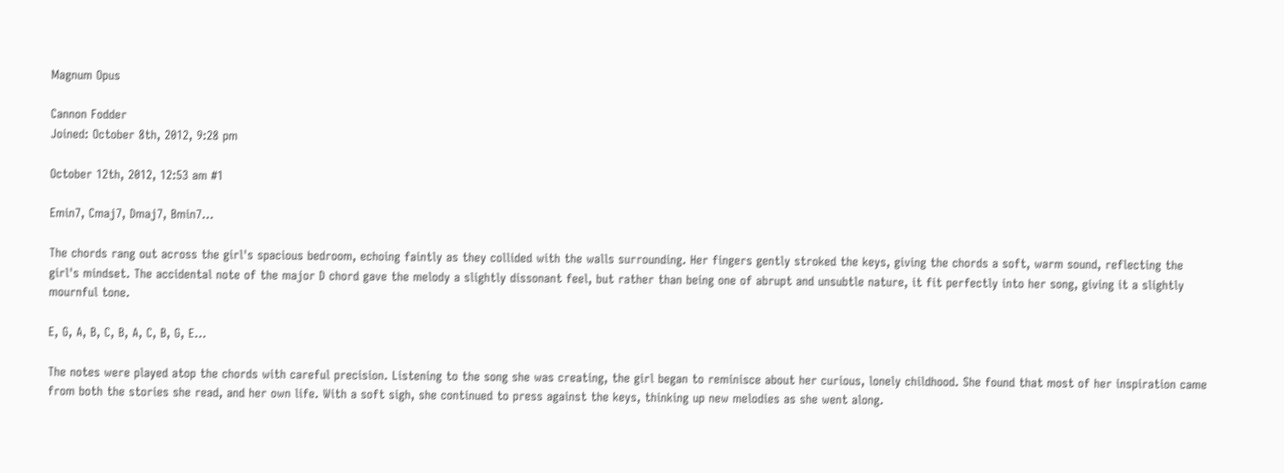Magnum Opus

Cannon Fodder
Joined: October 8th, 2012, 9:28 pm

October 12th, 2012, 12:53 am #1

Emin7, Cmaj7, Dmaj7, Bmin7...

The chords rang out across the girl's spacious bedroom, echoing faintly as they collided with the walls surrounding. Her fingers gently stroked the keys, giving the chords a soft, warm sound, reflecting the girl's mindset. The accidental note of the major D chord gave the melody a slightly dissonant feel, but rather than being one of abrupt and unsubtle nature, it fit perfectly into her song, giving it a slightly mournful tone.

E, G, A, B, C, B, A, C, B, G, E...

The notes were played atop the chords with careful precision. Listening to the song she was creating, the girl began to reminisce about her curious, lonely childhood. She found that most of her inspiration came from both the stories she read, and her own life. With a soft sigh, she continued to press against the keys, thinking up new melodies as she went along.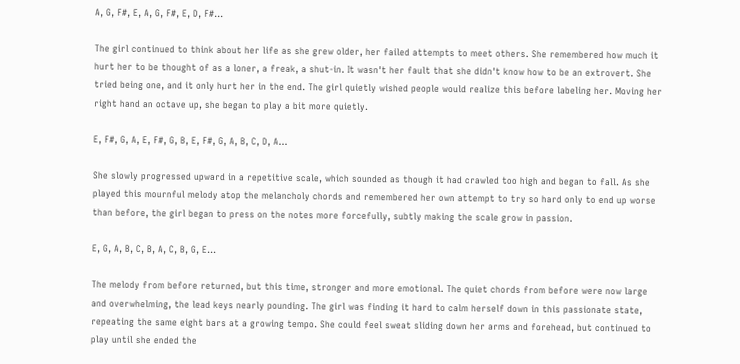A, G, F#, E, A, G, F#, E, D, F#...

The girl continued to think about her life as she grew older, her failed attempts to meet others. She remembered how much it hurt her to be thought of as a loner, a freak, a shut-in. It wasn't her fault that she didn't know how to be an extrovert. She tried being one, and it only hurt her in the end. The girl quietly wished people would realize this before labeling her. Moving her right hand an octave up, she began to play a bit more quietly.

E, F#, G, A, E, F#, G, B, E, F#, G, A, B, C, D, A...

She slowly progressed upward in a repetitive scale, which sounded as though it had crawled too high and began to fall. As she played this mournful melody atop the melancholy chords and remembered her own attempt to try so hard only to end up worse than before, the girl began to press on the notes more forcefully, subtly making the scale grow in passion.

E, G, A, B, C, B, A, C, B, G, E...

The melody from before returned, but this time, stronger and more emotional. The quiet chords from before were now large and overwhelming, the lead keys nearly pounding. The girl was finding it hard to calm herself down in this passionate state, repeating the same eight bars at a growing tempo. She could feel sweat sliding down her arms and forehead, but continued to play until she ended the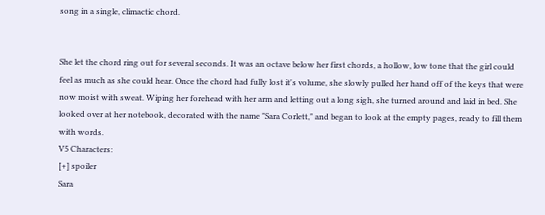song in a single, climactic chord.


She let the chord ring out for several seconds. It was an octave below her first chords, a hollow, low tone that the girl could feel as much as she could hear. Once the chord had fully lost it's volume, she slowly pulled her hand off of the keys that were now moist with sweat. Wiping her forehead with her arm and letting out a long sigh, she turned around and laid in bed. She looked over at her notebook, decorated with the name "Sara Corlett," and began to look at the empty pages, ready to fill them with words.
V5 Characters:
[+] spoiler
Sara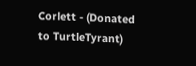Corlett - (Donated to TurtleTyrant)